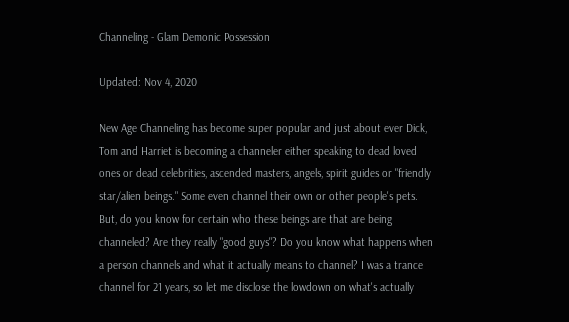Channeling - Glam Demonic Possession

Updated: Nov 4, 2020

New Age Channeling has become super popular and just about ever Dick, Tom and Harriet is becoming a channeler either speaking to dead loved ones or dead celebrities, ascended masters, angels, spirit guides or "friendly star/alien beings." Some even channel their own or other people's pets. But, do you know for certain who these beings are that are being channeled? Are they really "good guys"? Do you know what happens when a person channels and what it actually means to channel? I was a trance channel for 21 years, so let me disclose the lowdown on what's actually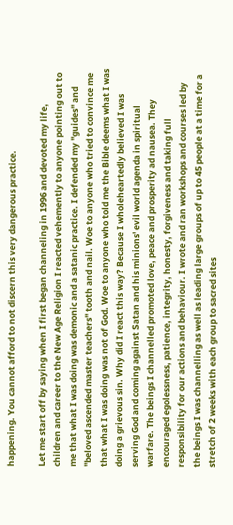happening. You cannot afford to not discern this very dangerous practice.

Let me start off by saying when I first began channeling in 1996 and devoted my life, children and career to the New Age Religion I reacted vehemently to anyone pointing out to me that what I was doing was demonic and a satanic practice. I defended my "guides" and "beloved ascended master teachers" tooth and nail. Woe to anyone who tried to convince me that what I was doing was not of God. Woe to anyone who told me the Bible deems what I was doing a grievous sin. Why did I react this way? Because I wholeheartedly believed I was serving God and coming against Satan and his minions' evil world agenda in spiritual warfare. The beings I channelled promoted love, peace and prosperity ad nausea. They encouraged egolessness, patience, integrity, honesty, forgiveness and taking full responsibility for our actions and behaviour. I wrote and ran workshops and courses led by the beings I was channelling as well as leading large groups of up to 45 people at a time for a stretch of 2 weeks with each group to sacred sites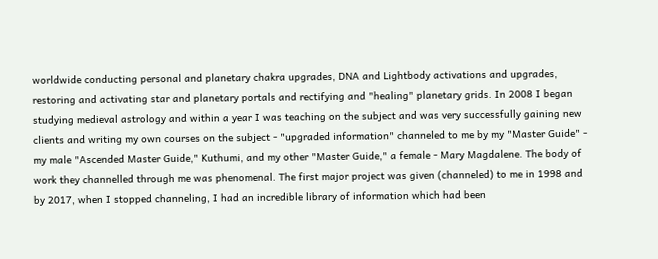worldwide conducting personal and planetary chakra upgrades, DNA and Lightbody activations and upgrades, restoring and activating star and planetary portals and rectifying and "healing" planetary grids. In 2008 I began studying medieval astrology and within a year I was teaching on the subject and was very successfully gaining new clients and writing my own courses on the subject - "upgraded information" channeled to me by my "Master Guide" - my male "Ascended Master Guide," Kuthumi, and my other "Master Guide," a female - Mary Magdalene. The body of work they channelled through me was phenomenal. The first major project was given (channeled) to me in 1998 and by 2017, when I stopped channeling, I had an incredible library of information which had been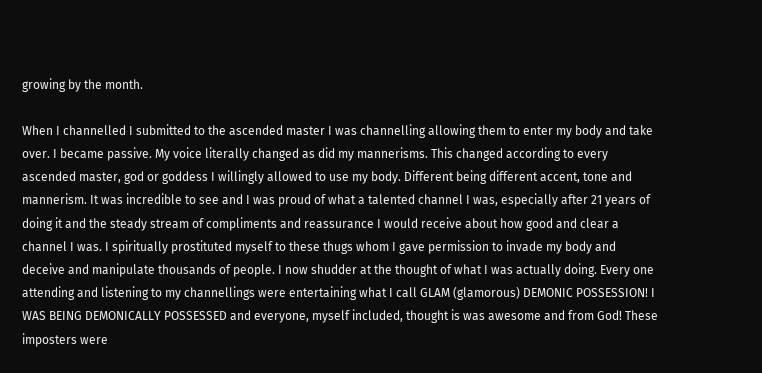growing by the month.

When I channelled I submitted to the ascended master I was channelling allowing them to enter my body and take over. I became passive. My voice literally changed as did my mannerisms. This changed according to every ascended master, god or goddess I willingly allowed to use my body. Different being different accent, tone and mannerism. It was incredible to see and I was proud of what a talented channel I was, especially after 21 years of doing it and the steady stream of compliments and reassurance I would receive about how good and clear a channel I was. I spiritually prostituted myself to these thugs whom I gave permission to invade my body and deceive and manipulate thousands of people. I now shudder at the thought of what I was actually doing. Every one attending and listening to my channellings were entertaining what I call GLAM (glamorous) DEMONIC POSSESSION! I WAS BEING DEMONICALLY POSSESSED and everyone, myself included, thought is was awesome and from God! These imposters were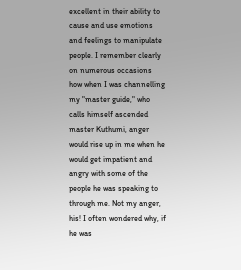excellent in their ability to cause and use emotions and feelings to manipulate people. I remember clearly on numerous occasions how when I was channelling my "master guide," who calls himself ascended master Kuthumi, anger would rise up in me when he would get impatient and angry with some of the people he was speaking to through me. Not my anger, his! I often wondered why, if he was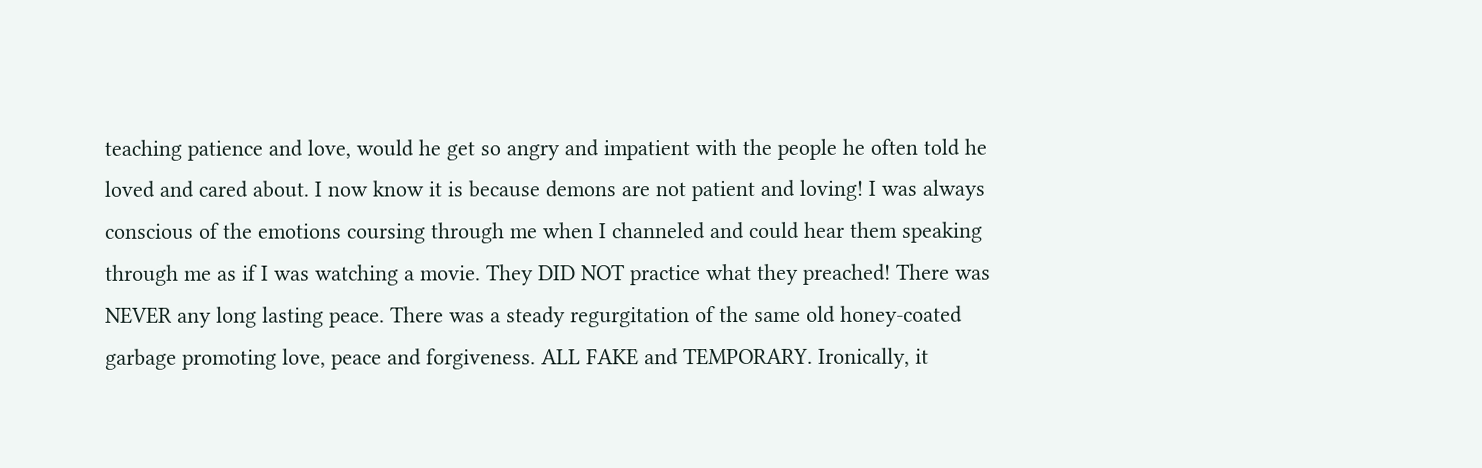teaching patience and love, would he get so angry and impatient with the people he often told he loved and cared about. I now know it is because demons are not patient and loving! I was always conscious of the emotions coursing through me when I channeled and could hear them speaking through me as if I was watching a movie. They DID NOT practice what they preached! There was NEVER any long lasting peace. There was a steady regurgitation of the same old honey-coated garbage promoting love, peace and forgiveness. ALL FAKE and TEMPORARY. Ironically, it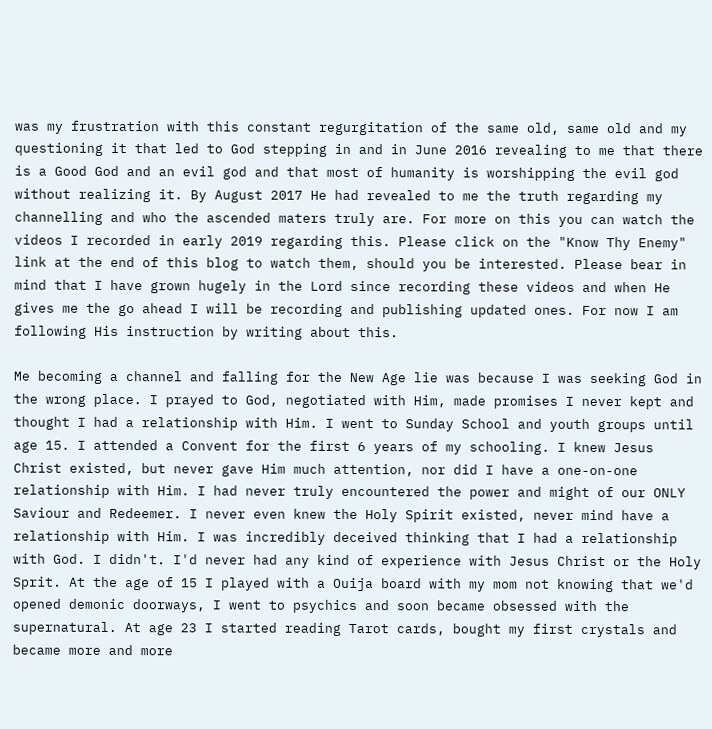was my frustration with this constant regurgitation of the same old, same old and my questioning it that led to God stepping in and in June 2016 revealing to me that there is a Good God and an evil god and that most of humanity is worshipping the evil god without realizing it. By August 2017 He had revealed to me the truth regarding my channelling and who the ascended maters truly are. For more on this you can watch the videos I recorded in early 2019 regarding this. Please click on the "Know Thy Enemy" link at the end of this blog to watch them, should you be interested. Please bear in mind that I have grown hugely in the Lord since recording these videos and when He gives me the go ahead I will be recording and publishing updated ones. For now I am following His instruction by writing about this.

Me becoming a channel and falling for the New Age lie was because I was seeking God in the wrong place. I prayed to God, negotiated with Him, made promises I never kept and thought I had a relationship with Him. I went to Sunday School and youth groups until age 15. I attended a Convent for the first 6 years of my schooling. I knew Jesus Christ existed, but never gave Him much attention, nor did I have a one-on-one relationship with Him. I had never truly encountered the power and might of our ONLY Saviour and Redeemer. I never even knew the Holy Spirit existed, never mind have a relationship with Him. I was incredibly deceived thinking that I had a relationship with God. I didn't. I'd never had any kind of experience with Jesus Christ or the Holy Sprit. At the age of 15 I played with a Ouija board with my mom not knowing that we'd opened demonic doorways, I went to psychics and soon became obsessed with the supernatural. At age 23 I started reading Tarot cards, bought my first crystals and became more and more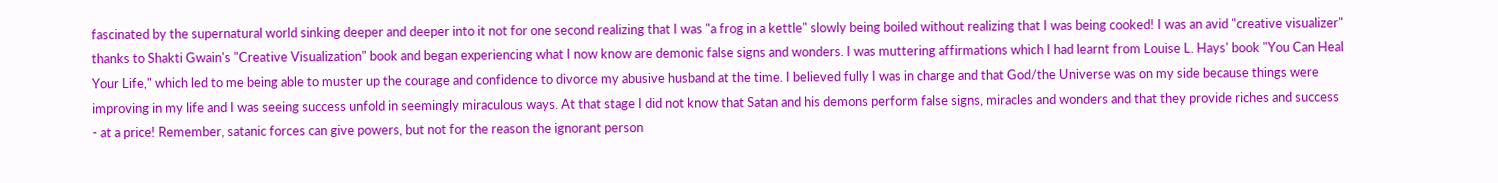fascinated by the supernatural world sinking deeper and deeper into it not for one second realizing that I was "a frog in a kettle" slowly being boiled without realizing that I was being cooked! I was an avid "creative visualizer" thanks to Shakti Gwain's "Creative Visualization" book and began experiencing what I now know are demonic false signs and wonders. I was muttering affirmations which I had learnt from Louise L. Hays' book "You Can Heal Your Life," which led to me being able to muster up the courage and confidence to divorce my abusive husband at the time. I believed fully I was in charge and that God/the Universe was on my side because things were improving in my life and I was seeing success unfold in seemingly miraculous ways. At that stage I did not know that Satan and his demons perform false signs, miracles and wonders and that they provide riches and success - at a price! Remember, satanic forces can give powers, but not for the reason the ignorant person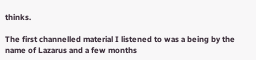thinks.

The first channelled material I listened to was a being by the name of Lazarus and a few months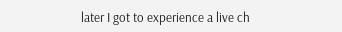later I got to experience a live ch